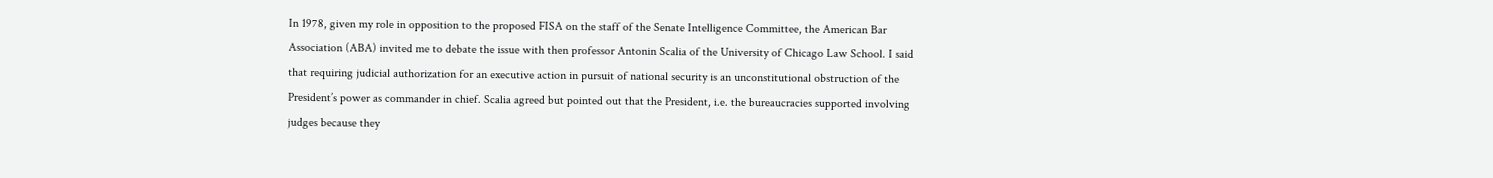In 1978, given my role in opposition to the proposed FISA on the staff of the Senate Intelligence Committee, the American Bar Association (ABA) invited me to debate the issue with then professor Antonin Scalia of the University of Chicago Law School. I said that requiring judicial authorization for an executive action in pursuit of national security is an unconstitutional obstruction of the President’s power as commander in chief. Scalia agreed but pointed out that the President, i.e. the bureaucracies supported involving judges because they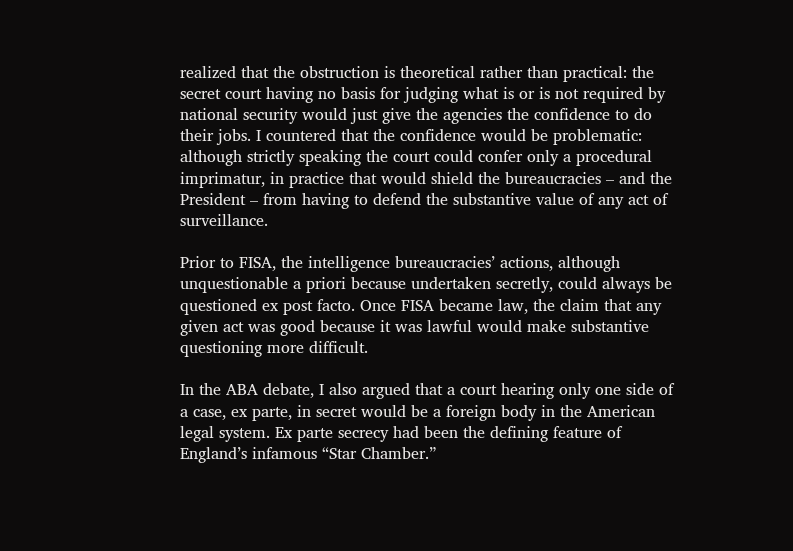realized that the obstruction is theoretical rather than practical: the secret court having no basis for judging what is or is not required by national security would just give the agencies the confidence to do their jobs. I countered that the confidence would be problematic: although strictly speaking the court could confer only a procedural imprimatur, in practice that would shield the bureaucracies – and the President – from having to defend the substantive value of any act of surveillance.

Prior to FISA, the intelligence bureaucracies’ actions, although unquestionable a priori because undertaken secretly, could always be questioned ex post facto. Once FISA became law, the claim that any given act was good because it was lawful would make substantive questioning more difficult.

In the ABA debate, I also argued that a court hearing only one side of a case, ex parte, in secret would be a foreign body in the American legal system. Ex parte secrecy had been the defining feature of England’s infamous “Star Chamber.”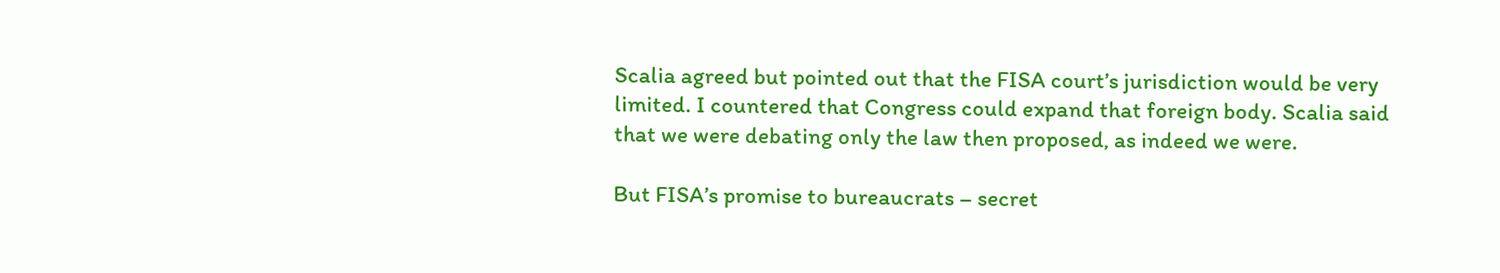Scalia agreed but pointed out that the FISA court’s jurisdiction would be very limited. I countered that Congress could expand that foreign body. Scalia said that we were debating only the law then proposed, as indeed we were.

But FISA’s promise to bureaucrats – secret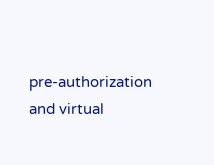pre-authorization and virtual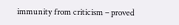immunity from criticism – proved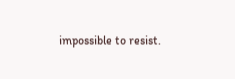impossible to resist.